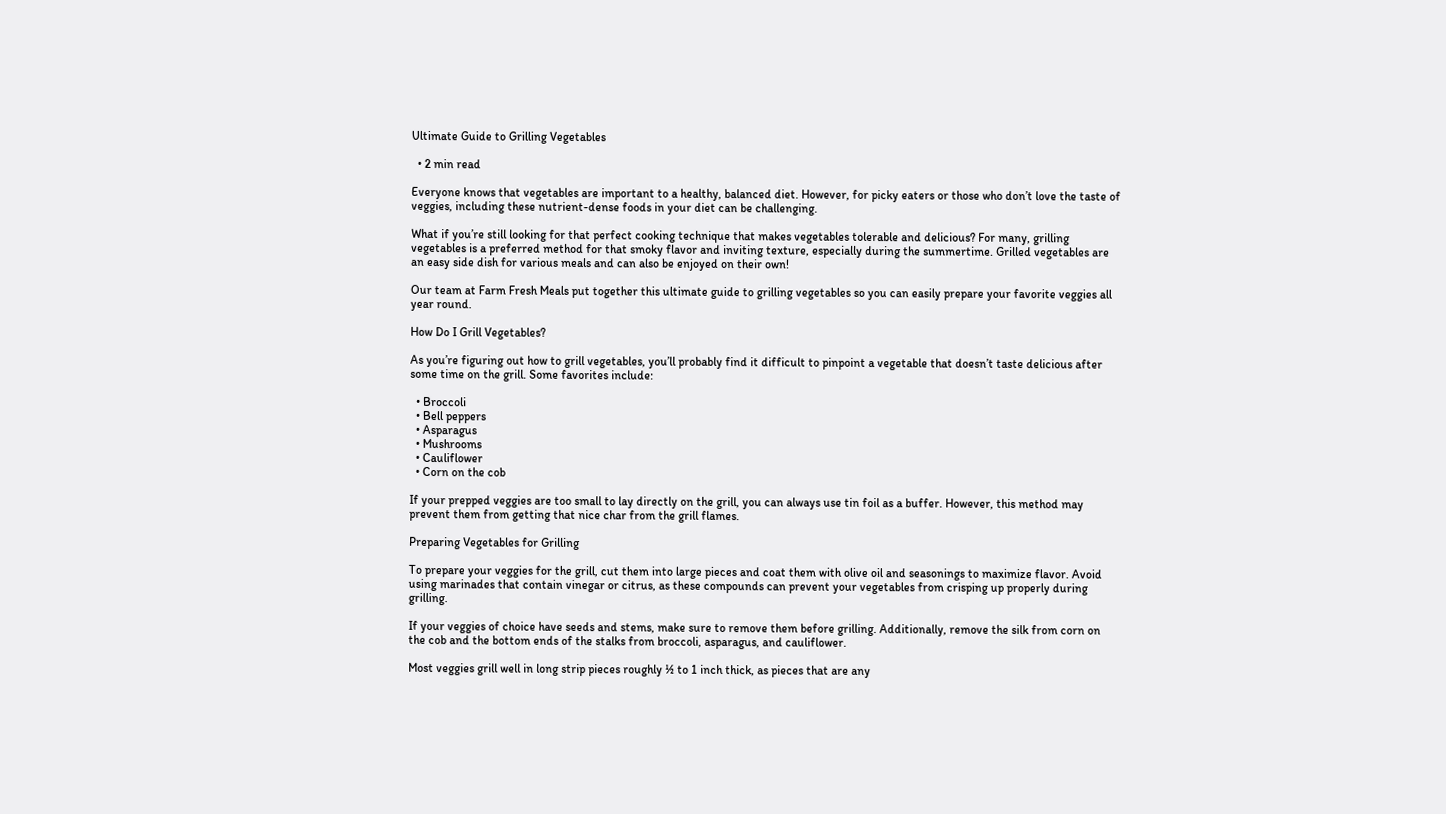Ultimate Guide to Grilling Vegetables

  • 2 min read

Everyone knows that vegetables are important to a healthy, balanced diet. However, for picky eaters or those who don’t love the taste of veggies, including these nutrient-dense foods in your diet can be challenging.

What if you’re still looking for that perfect cooking technique that makes vegetables tolerable and delicious? For many, grilling vegetables is a preferred method for that smoky flavor and inviting texture, especially during the summertime. Grilled vegetables are an easy side dish for various meals and can also be enjoyed on their own!

Our team at Farm Fresh Meals put together this ultimate guide to grilling vegetables so you can easily prepare your favorite veggies all year round.

How Do I Grill Vegetables?

As you’re figuring out how to grill vegetables, you’ll probably find it difficult to pinpoint a vegetable that doesn’t taste delicious after some time on the grill. Some favorites include:

  • Broccoli
  • Bell peppers
  • Asparagus
  • Mushrooms
  • Cauliflower
  • Corn on the cob

If your prepped veggies are too small to lay directly on the grill, you can always use tin foil as a buffer. However, this method may prevent them from getting that nice char from the grill flames.

Preparing Vegetables for Grilling

To prepare your veggies for the grill, cut them into large pieces and coat them with olive oil and seasonings to maximize flavor. Avoid using marinades that contain vinegar or citrus, as these compounds can prevent your vegetables from crisping up properly during grilling.

If your veggies of choice have seeds and stems, make sure to remove them before grilling. Additionally, remove the silk from corn on the cob and the bottom ends of the stalks from broccoli, asparagus, and cauliflower.

Most veggies grill well in long strip pieces roughly ½ to 1 inch thick, as pieces that are any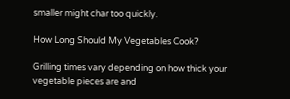smaller might char too quickly.

How Long Should My Vegetables Cook?

Grilling times vary depending on how thick your vegetable pieces are and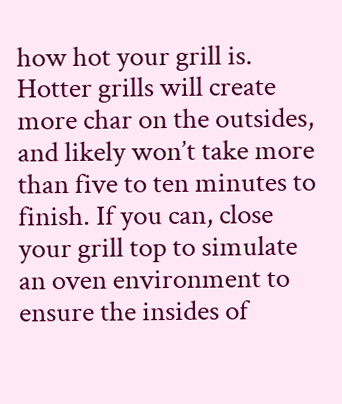how hot your grill is. Hotter grills will create more char on the outsides, and likely won’t take more than five to ten minutes to finish. If you can, close your grill top to simulate an oven environment to ensure the insides of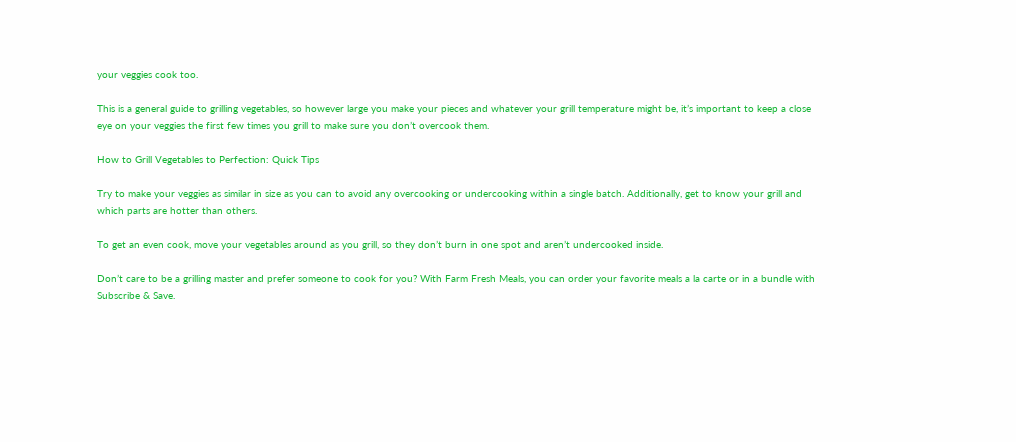your veggies cook too.

This is a general guide to grilling vegetables, so however large you make your pieces and whatever your grill temperature might be, it’s important to keep a close eye on your veggies the first few times you grill to make sure you don’t overcook them.

How to Grill Vegetables to Perfection: Quick Tips

Try to make your veggies as similar in size as you can to avoid any overcooking or undercooking within a single batch. Additionally, get to know your grill and which parts are hotter than others.

To get an even cook, move your vegetables around as you grill, so they don’t burn in one spot and aren’t undercooked inside.

Don’t care to be a grilling master and prefer someone to cook for you? With Farm Fresh Meals, you can order your favorite meals a la carte or in a bundle with   Subscribe & Save.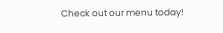Check out our menu today!